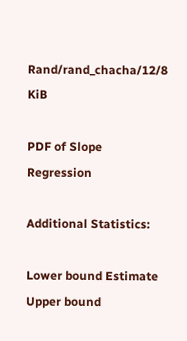Rand/rand_chacha/12/8 KiB

PDF of Slope Regression

Additional Statistics:

Lower bound Estimate Upper bound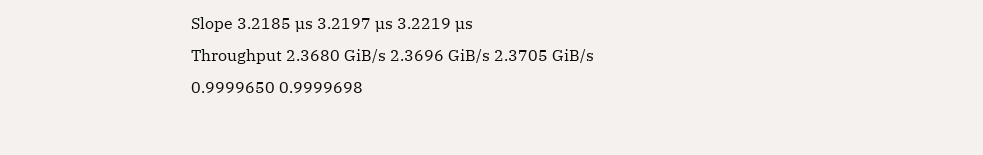Slope 3.2185 µs 3.2197 µs 3.2219 µs
Throughput 2.3680 GiB/s 2.3696 GiB/s 2.3705 GiB/s
0.9999650 0.9999698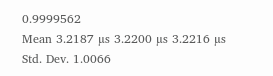0.9999562
Mean 3.2187 µs 3.2200 µs 3.2216 µs
Std. Dev. 1.0066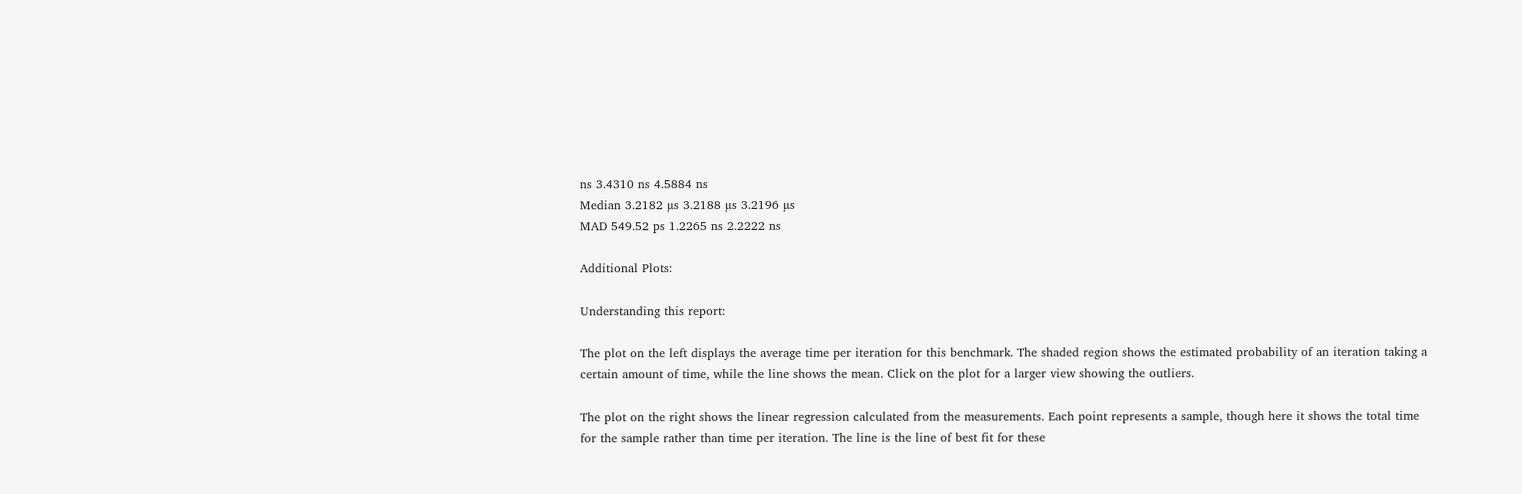ns 3.4310 ns 4.5884 ns
Median 3.2182 µs 3.2188 µs 3.2196 µs
MAD 549.52 ps 1.2265 ns 2.2222 ns

Additional Plots:

Understanding this report:

The plot on the left displays the average time per iteration for this benchmark. The shaded region shows the estimated probability of an iteration taking a certain amount of time, while the line shows the mean. Click on the plot for a larger view showing the outliers.

The plot on the right shows the linear regression calculated from the measurements. Each point represents a sample, though here it shows the total time for the sample rather than time per iteration. The line is the line of best fit for these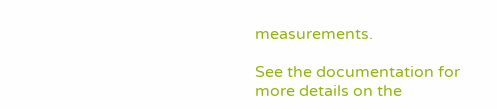measurements.

See the documentation for more details on the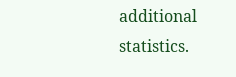additional statistics.